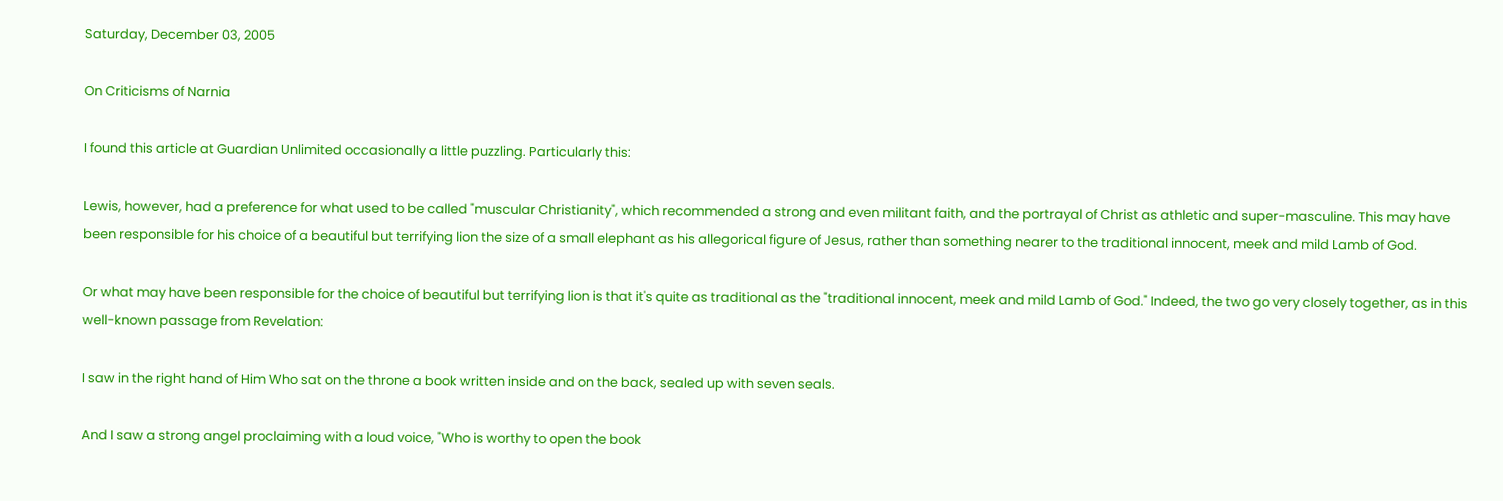Saturday, December 03, 2005

On Criticisms of Narnia

I found this article at Guardian Unlimited occasionally a little puzzling. Particularly this:

Lewis, however, had a preference for what used to be called "muscular Christianity", which recommended a strong and even militant faith, and the portrayal of Christ as athletic and super-masculine. This may have been responsible for his choice of a beautiful but terrifying lion the size of a small elephant as his allegorical figure of Jesus, rather than something nearer to the traditional innocent, meek and mild Lamb of God.

Or what may have been responsible for the choice of beautiful but terrifying lion is that it's quite as traditional as the "traditional innocent, meek and mild Lamb of God." Indeed, the two go very closely together, as in this well-known passage from Revelation:

I saw in the right hand of Him Who sat on the throne a book written inside and on the back, sealed up with seven seals.

And I saw a strong angel proclaiming with a loud voice, "Who is worthy to open the book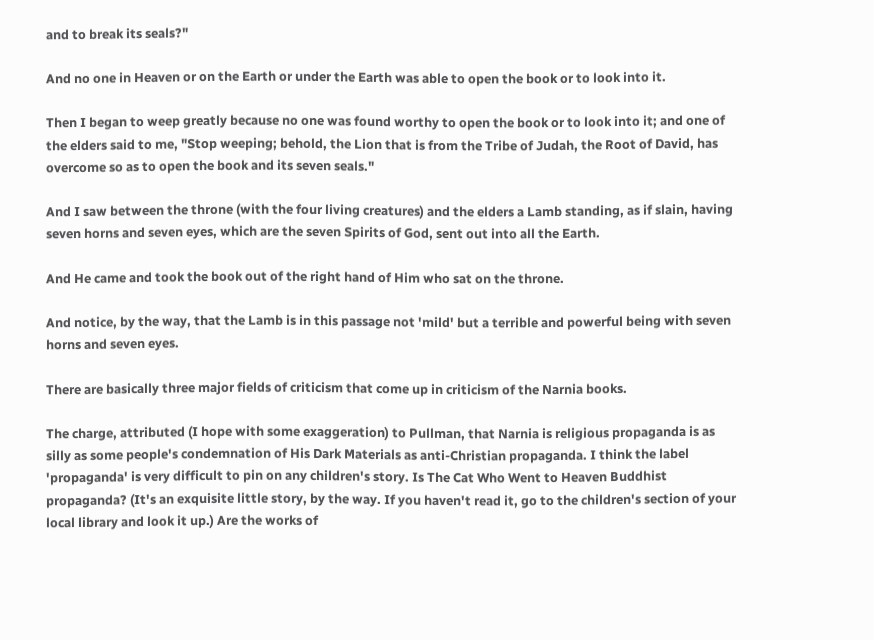and to break its seals?"

And no one in Heaven or on the Earth or under the Earth was able to open the book or to look into it.

Then I began to weep greatly because no one was found worthy to open the book or to look into it; and one of the elders said to me, "Stop weeping; behold, the Lion that is from the Tribe of Judah, the Root of David, has overcome so as to open the book and its seven seals."

And I saw between the throne (with the four living creatures) and the elders a Lamb standing, as if slain, having seven horns and seven eyes, which are the seven Spirits of God, sent out into all the Earth.

And He came and took the book out of the right hand of Him who sat on the throne.

And notice, by the way, that the Lamb is in this passage not 'mild' but a terrible and powerful being with seven horns and seven eyes.

There are basically three major fields of criticism that come up in criticism of the Narnia books.

The charge, attributed (I hope with some exaggeration) to Pullman, that Narnia is religious propaganda is as silly as some people's condemnation of His Dark Materials as anti-Christian propaganda. I think the label 'propaganda' is very difficult to pin on any children's story. Is The Cat Who Went to Heaven Buddhist propaganda? (It's an exquisite little story, by the way. If you haven't read it, go to the children's section of your local library and look it up.) Are the works of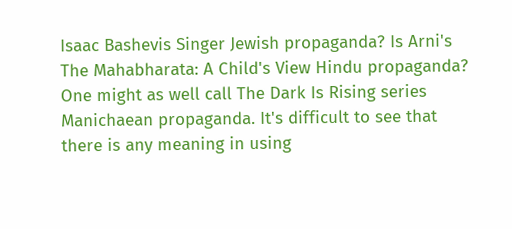Isaac Bashevis Singer Jewish propaganda? Is Arni's The Mahabharata: A Child's View Hindu propaganda? One might as well call The Dark Is Rising series Manichaean propaganda. It's difficult to see that there is any meaning in using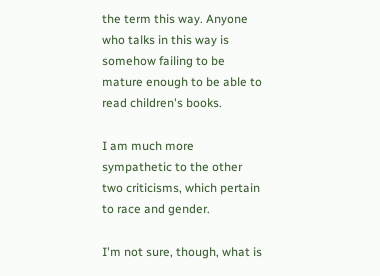the term this way. Anyone who talks in this way is somehow failing to be mature enough to be able to read children's books.

I am much more sympathetic to the other two criticisms, which pertain to race and gender.

I'm not sure, though, what is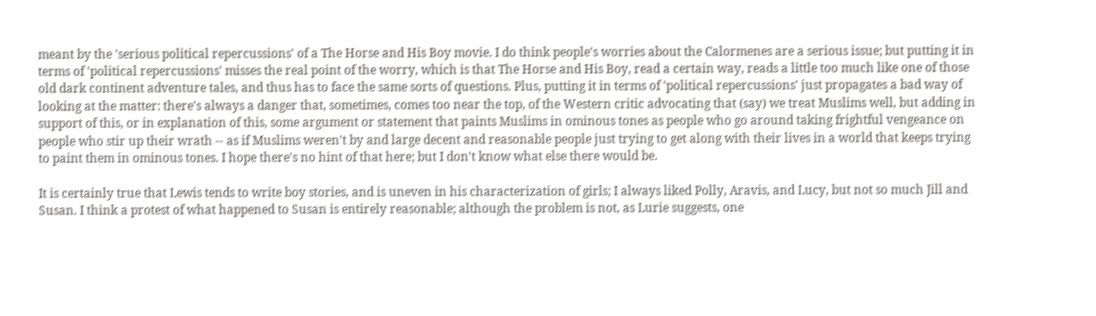meant by the 'serious political repercussions' of a The Horse and His Boy movie. I do think people's worries about the Calormenes are a serious issue; but putting it in terms of 'political repercussions' misses the real point of the worry, which is that The Horse and His Boy, read a certain way, reads a little too much like one of those old dark continent adventure tales, and thus has to face the same sorts of questions. Plus, putting it in terms of 'political repercussions' just propagates a bad way of looking at the matter: there's always a danger that, sometimes, comes too near the top, of the Western critic advocating that (say) we treat Muslims well, but adding in support of this, or in explanation of this, some argument or statement that paints Muslims in ominous tones as people who go around taking frightful vengeance on people who stir up their wrath -- as if Muslims weren't by and large decent and reasonable people just trying to get along with their lives in a world that keeps trying to paint them in ominous tones. I hope there's no hint of that here; but I don't know what else there would be.

It is certainly true that Lewis tends to write boy stories, and is uneven in his characterization of girls; I always liked Polly, Aravis, and Lucy, but not so much Jill and Susan. I think a protest of what happened to Susan is entirely reasonable; although the problem is not, as Lurie suggests, one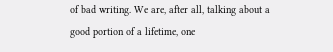of bad writing. We are, after all, talking about a good portion of a lifetime, one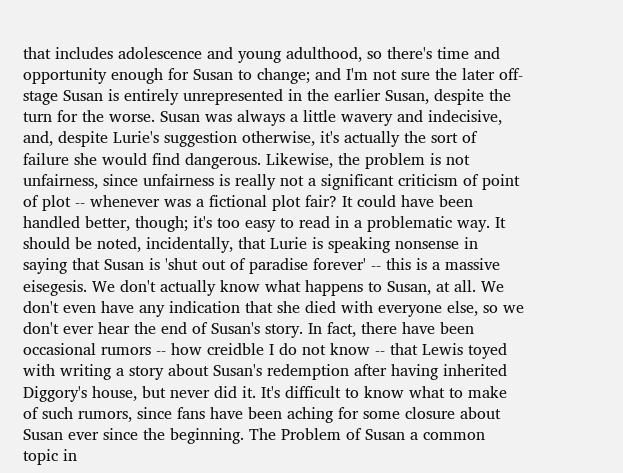that includes adolescence and young adulthood, so there's time and opportunity enough for Susan to change; and I'm not sure the later off-stage Susan is entirely unrepresented in the earlier Susan, despite the turn for the worse. Susan was always a little wavery and indecisive, and, despite Lurie's suggestion otherwise, it's actually the sort of failure she would find dangerous. Likewise, the problem is not unfairness, since unfairness is really not a significant criticism of point of plot -- whenever was a fictional plot fair? It could have been handled better, though; it's too easy to read in a problematic way. It should be noted, incidentally, that Lurie is speaking nonsense in saying that Susan is 'shut out of paradise forever' -- this is a massive eisegesis. We don't actually know what happens to Susan, at all. We don't even have any indication that she died with everyone else, so we don't ever hear the end of Susan's story. In fact, there have been occasional rumors -- how creidble I do not know -- that Lewis toyed with writing a story about Susan's redemption after having inherited Diggory's house, but never did it. It's difficult to know what to make of such rumors, since fans have been aching for some closure about Susan ever since the beginning. The Problem of Susan a common topic in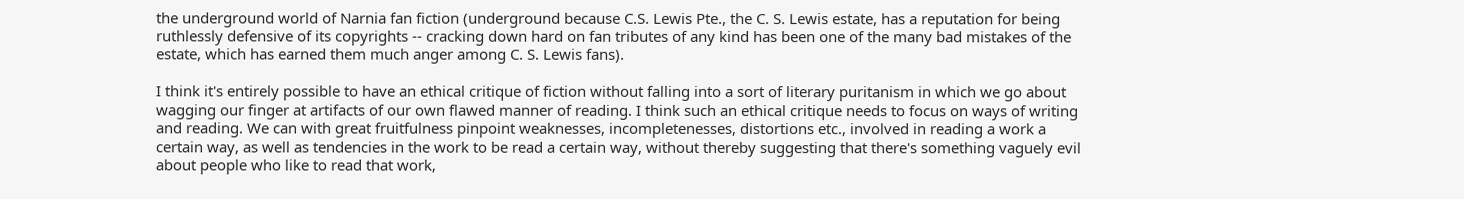the underground world of Narnia fan fiction (underground because C.S. Lewis Pte., the C. S. Lewis estate, has a reputation for being ruthlessly defensive of its copyrights -- cracking down hard on fan tributes of any kind has been one of the many bad mistakes of the estate, which has earned them much anger among C. S. Lewis fans).

I think it's entirely possible to have an ethical critique of fiction without falling into a sort of literary puritanism in which we go about wagging our finger at artifacts of our own flawed manner of reading. I think such an ethical critique needs to focus on ways of writing and reading. We can with great fruitfulness pinpoint weaknesses, incompletenesses, distortions etc., involved in reading a work a certain way, as well as tendencies in the work to be read a certain way, without thereby suggesting that there's something vaguely evil about people who like to read that work,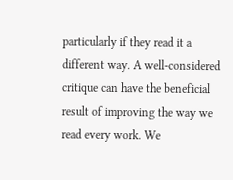particularly if they read it a different way. A well-considered critique can have the beneficial result of improving the way we read every work. We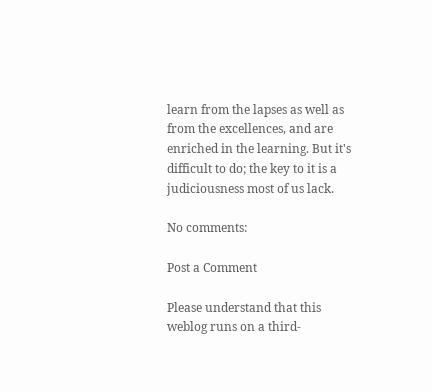learn from the lapses as well as from the excellences, and are enriched in the learning. But it's difficult to do; the key to it is a judiciousness most of us lack.

No comments:

Post a Comment

Please understand that this weblog runs on a third-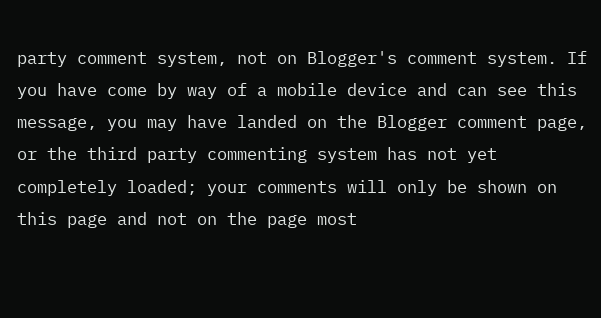party comment system, not on Blogger's comment system. If you have come by way of a mobile device and can see this message, you may have landed on the Blogger comment page, or the third party commenting system has not yet completely loaded; your comments will only be shown on this page and not on the page most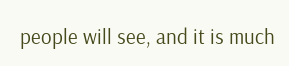people will see, and it is much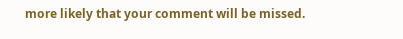more likely that your comment will be missed.